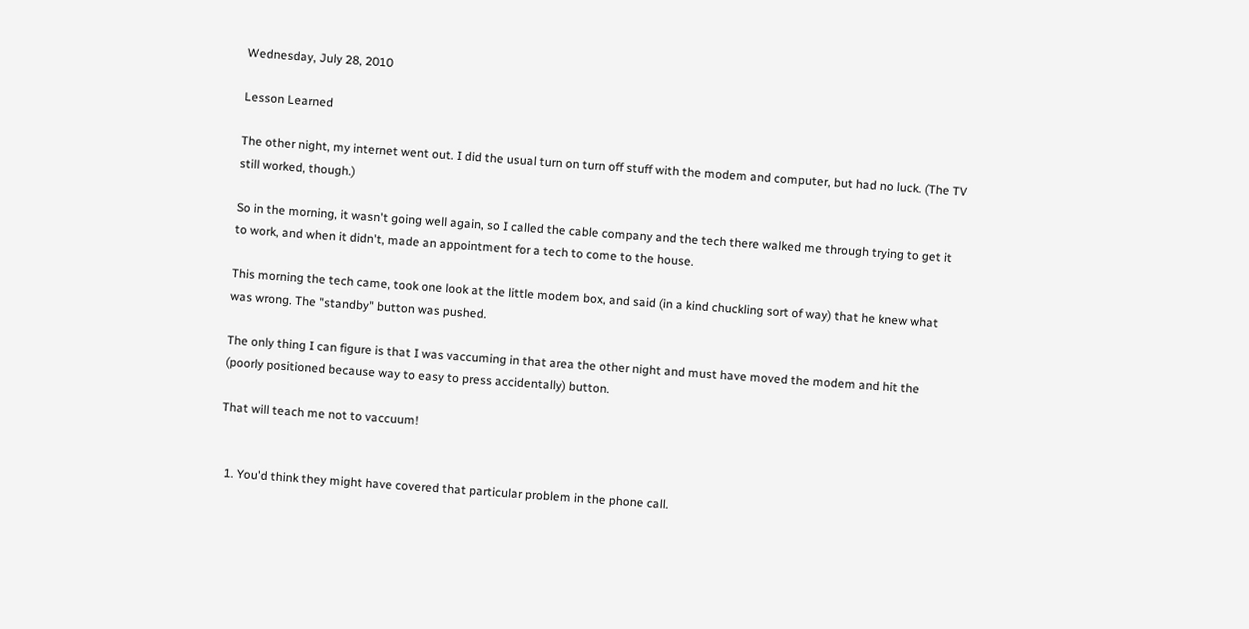Wednesday, July 28, 2010

Lesson Learned

The other night, my internet went out. I did the usual turn on turn off stuff with the modem and computer, but had no luck. (The TV still worked, though.)

So in the morning, it wasn't going well again, so I called the cable company and the tech there walked me through trying to get it to work, and when it didn't, made an appointment for a tech to come to the house.

This morning the tech came, took one look at the little modem box, and said (in a kind chuckling sort of way) that he knew what was wrong. The "standby" button was pushed.

The only thing I can figure is that I was vaccuming in that area the other night and must have moved the modem and hit the (poorly positioned because way to easy to press accidentally) button.

That will teach me not to vaccuum!


  1. You'd think they might have covered that particular problem in the phone call.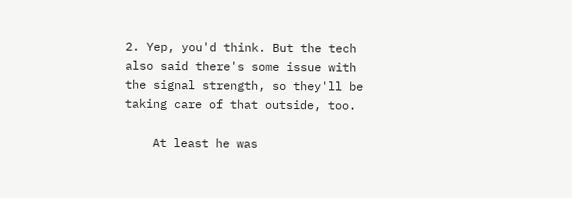2. Yep, you'd think. But the tech also said there's some issue with the signal strength, so they'll be taking care of that outside, too.

    At least he was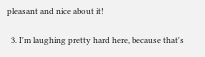pleasant and nice about it!

  3. I'm laughing pretty hard here, because that's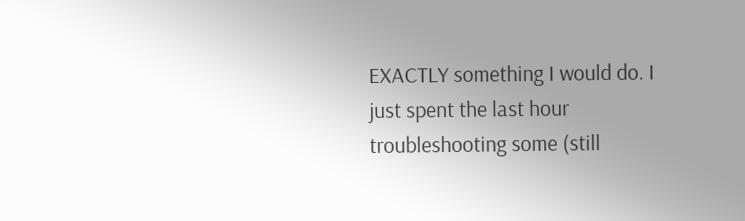EXACTLY something I would do. I just spent the last hour troubleshooting some (still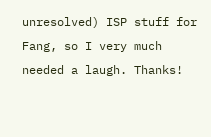unresolved) ISP stuff for Fang, so I very much needed a laugh. Thanks!